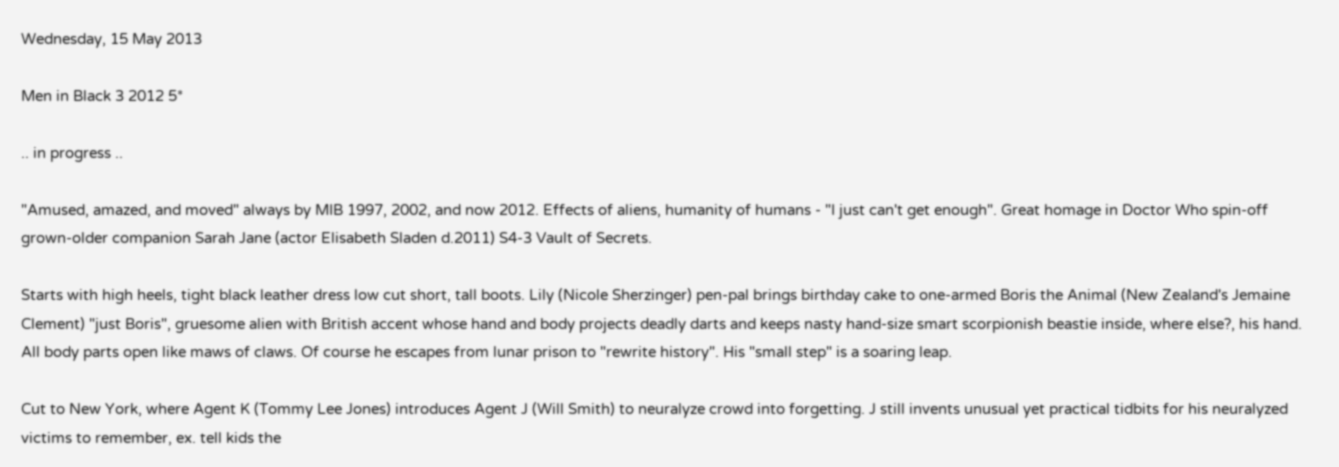Wednesday, 15 May 2013

Men in Black 3 2012 5*

.. in progress ..

"Amused, amazed, and moved" always by MIB 1997, 2002, and now 2012. Effects of aliens, humanity of humans - "I just can't get enough". Great homage in Doctor Who spin-off grown-older companion Sarah Jane (actor Elisabeth Sladen d.2011) S4-3 Vault of Secrets.

Starts with high heels, tight black leather dress low cut short, tall boots. Lily (Nicole Sherzinger) pen-pal brings birthday cake to one-armed Boris the Animal (New Zealand's Jemaine Clement) "just Boris", gruesome alien with British accent whose hand and body projects deadly darts and keeps nasty hand-size smart scorpionish beastie inside, where else?, his hand. All body parts open like maws of claws. Of course he escapes from lunar prison to "rewrite history". His "small step" is a soaring leap.

Cut to New York, where Agent K (Tommy Lee Jones) introduces Agent J (Will Smith) to neuralyze crowd into forgetting. J still invents unusual yet practical tidbits for his neuralyzed victims to remember, ex. tell kids the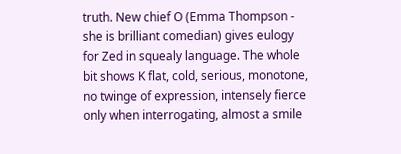truth. New chief O (Emma Thompson - she is brilliant comedian) gives eulogy for Zed in squealy language. The whole bit shows K flat, cold, serious, monotone, no twinge of expression, intensely fierce only when interrogating, almost a smile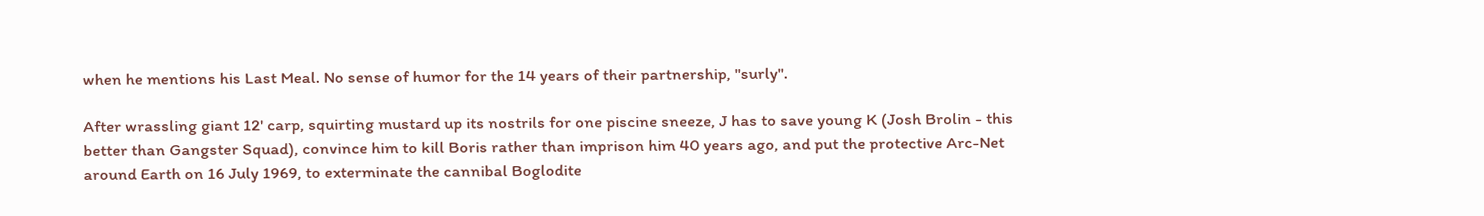when he mentions his Last Meal. No sense of humor for the 14 years of their partnership, "surly".

After wrassling giant 12' carp, squirting mustard up its nostrils for one piscine sneeze, J has to save young K (Josh Brolin - this better than Gangster Squad), convince him to kill Boris rather than imprison him 40 years ago, and put the protective Arc-Net around Earth on 16 July 1969, to exterminate the cannibal Boglodite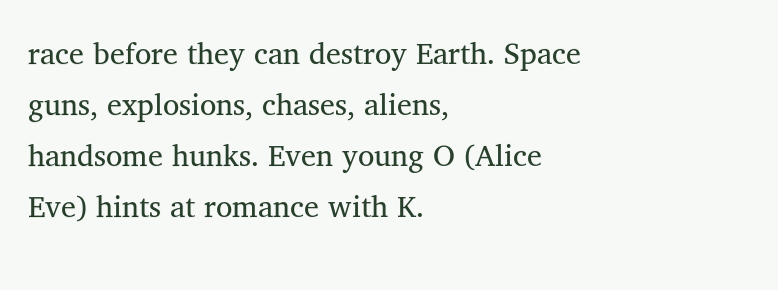race before they can destroy Earth. Space guns, explosions, chases, aliens, handsome hunks. Even young O (Alice Eve) hints at romance with K.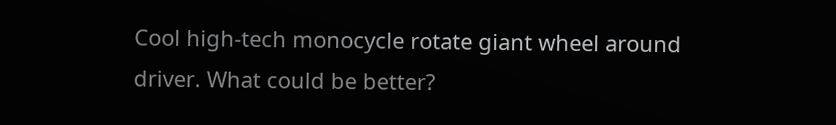Cool high-tech monocycle rotate giant wheel around driver. What could be better?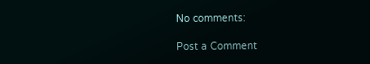No comments:

Post a Comment